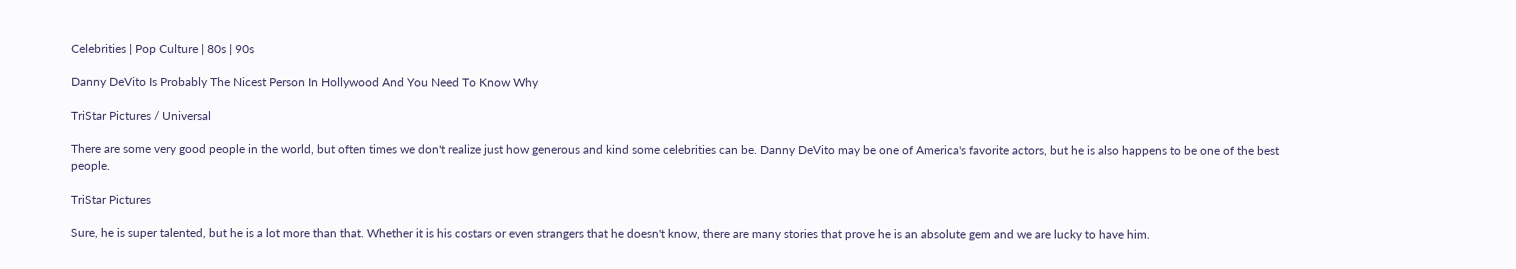Celebrities | Pop Culture | 80s | 90s

Danny DeVito Is Probably The Nicest Person In Hollywood And You Need To Know Why

TriStar Pictures / Universal

There are some very good people in the world, but often times we don't realize just how generous and kind some celebrities can be. Danny DeVito may be one of America's favorite actors, but he is also happens to be one of the best people.

TriStar Pictures

Sure, he is super talented, but he is a lot more than that. Whether it is his costars or even strangers that he doesn't know, there are many stories that prove he is an absolute gem and we are lucky to have him.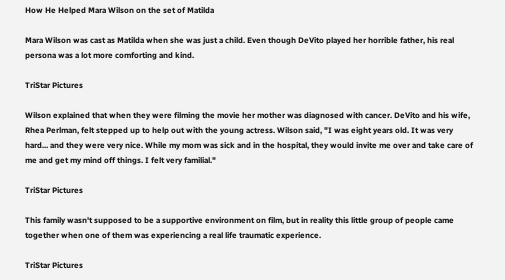How He Helped Mara Wilson on the set of Matilda

Mara Wilson was cast as Matilda when she was just a child. Even though DeVito played her horrible father, his real persona was a lot more comforting and kind.

TriStar Pictures

Wilson explained that when they were filming the movie her mother was diagnosed with cancer. DeVito and his wife, Rhea Perlman, felt stepped up to help out with the young actress. Wilson said, "I was eight years old. It was very hard... and they were very nice. While my mom was sick and in the hospital, they would invite me over and take care of me and get my mind off things. I felt very familial."

TriStar Pictures

This family wasn't supposed to be a supportive environment on film, but in reality this little group of people came together when one of them was experiencing a real life traumatic experience.

TriStar Pictures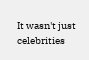It wasn't just celebrities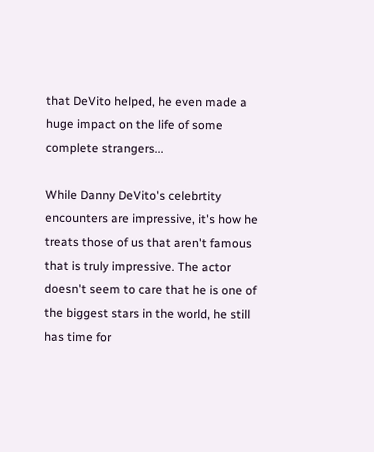that DeVito helped, he even made a huge impact on the life of some complete strangers...

While Danny DeVito's celebrtity encounters are impressive, it's how he treats those of us that aren't famous that is truly impressive. The actor doesn't seem to care that he is one of the biggest stars in the world, he still has time for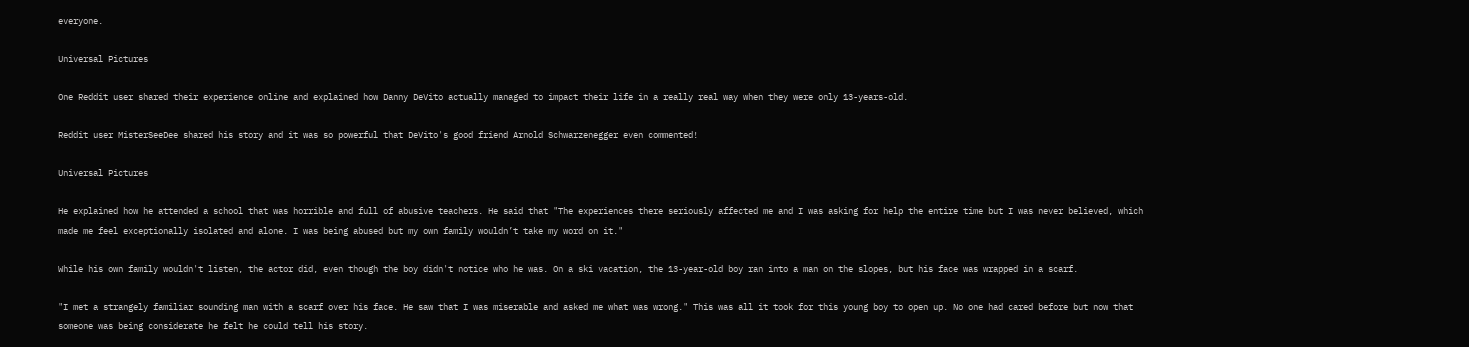everyone.

Universal Pictures

One Reddit user shared their experience online and explained how Danny DeVito actually managed to impact their life in a really real way when they were only 13-years-old.

Reddit user MisterSeeDee shared his story and it was so powerful that DeVito's good friend Arnold Schwarzenegger even commented!

Universal Pictures

He explained how he attended a school that was horrible and full of abusive teachers. He said that "The experiences there seriously affected me and I was asking for help the entire time but I was never believed, which made me feel exceptionally isolated and alone. I was being abused but my own family wouldn’t take my word on it."

While his own family wouldn't listen, the actor did, even though the boy didn't notice who he was. On a ski vacation, the 13-year-old boy ran into a man on the slopes, but his face was wrapped in a scarf.

"I met a strangely familiar sounding man with a scarf over his face. He saw that I was miserable and asked me what was wrong." This was all it took for this young boy to open up. No one had cared before but now that someone was being considerate he felt he could tell his story.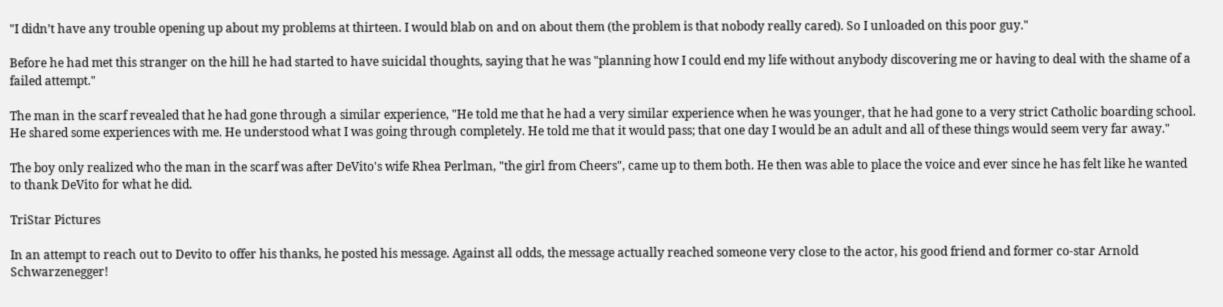"I didn’t have any trouble opening up about my problems at thirteen. I would blab on and on about them (the problem is that nobody really cared). So I unloaded on this poor guy."

Before he had met this stranger on the hill he had started to have suicidal thoughts, saying that he was "planning how I could end my life without anybody discovering me or having to deal with the shame of a failed attempt."

The man in the scarf revealed that he had gone through a similar experience, "He told me that he had a very similar experience when he was younger, that he had gone to a very strict Catholic boarding school. He shared some experiences with me. He understood what I was going through completely. He told me that it would pass; that one day I would be an adult and all of these things would seem very far away."

The boy only realized who the man in the scarf was after DeVito's wife Rhea Perlman, "the girl from Cheers", came up to them both. He then was able to place the voice and ever since he has felt like he wanted to thank DeVito for what he did.

TriStar Pictures

In an attempt to reach out to Devito to offer his thanks, he posted his message. Against all odds, the message actually reached someone very close to the actor, his good friend and former co-star Arnold Schwarzenegger!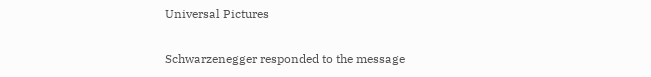Universal Pictures

Schwarzenegger responded to the message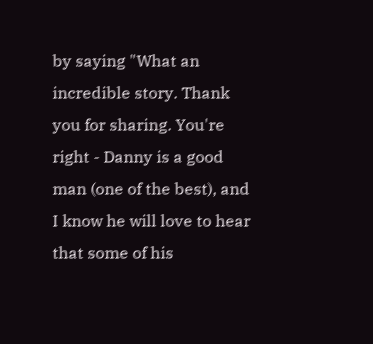by saying "What an incredible story. Thank you for sharing. You're right - Danny is a good man (one of the best), and I know he will love to hear that some of his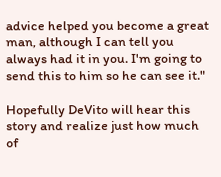advice helped you become a great man, although I can tell you always had it in you. I'm going to send this to him so he can see it."

Hopefully DeVito will hear this story and realize just how much of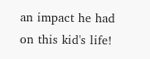an impact he had on this kid's life!